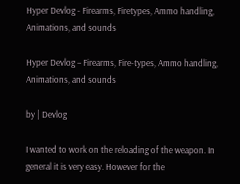Hyper Devlog - Firearms, Firetypes, Ammo handling, Animations, and sounds

Hyper Devlog – Firearms, Fire-types, Ammo handling, Animations, and sounds

by | Devlog

I wanted to work on the reloading of the weapon. In general it is very easy. However for the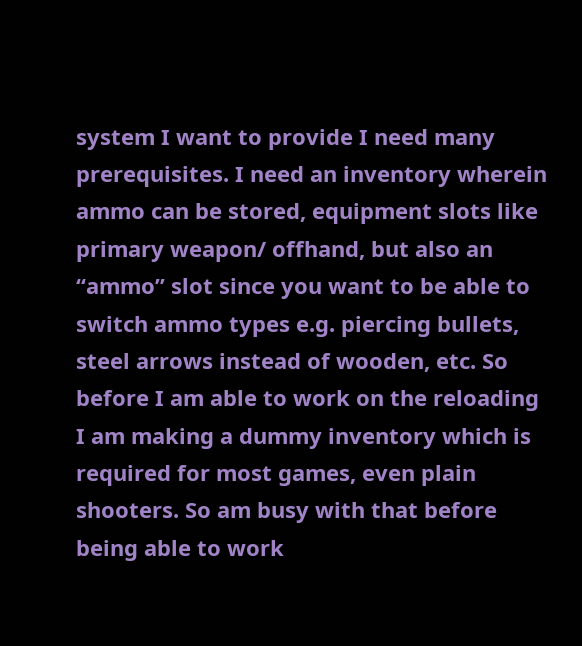system I want to provide I need many prerequisites. I need an inventory wherein ammo can be stored, equipment slots like primary weapon/ offhand, but also an “ammo” slot since you want to be able to switch ammo types e.g. piercing bullets, steel arrows instead of wooden, etc. So before I am able to work on the reloading I am making a dummy inventory which is required for most games, even plain shooters. So am busy with that before being able to work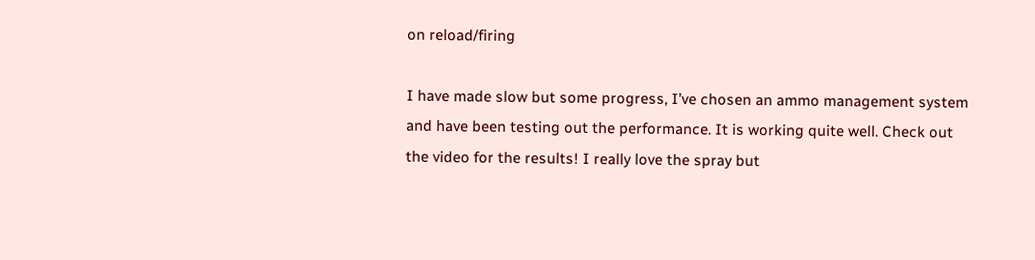on reload/firing

I have made slow but some progress, I’ve chosen an ammo management system and have been testing out the performance. It is working quite well. Check out the video for the results! I really love the spray but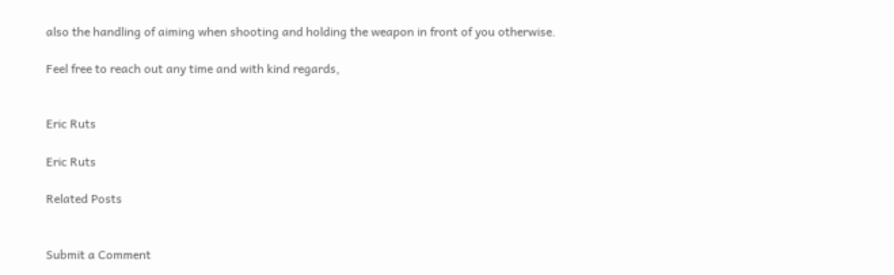also the handling of aiming when shooting and holding the weapon in front of you otherwise.

Feel free to reach out any time and with kind regards,


Eric Ruts

Eric Ruts

Related Posts


Submit a Comment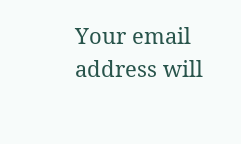Your email address will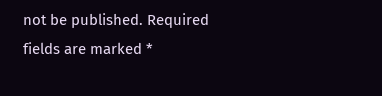not be published. Required fields are marked *